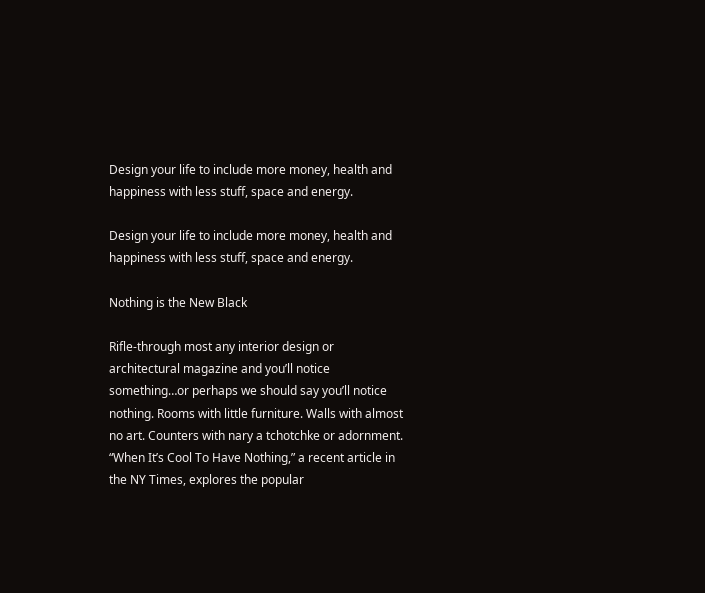Design your life to include more money, health and happiness with less stuff, space and energy.

Design your life to include more money, health and happiness with less stuff, space and energy.

Nothing is the New Black

Rifle-through most any interior design or architectural magazine and you’ll notice something…or perhaps we should say you’ll notice nothing. Rooms with little furniture. Walls with almost no art. Counters with nary a tchotchke or adornment. “When It’s Cool To Have Nothing,” a recent article in the NY Times, explores the popular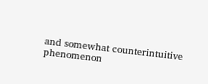and somewhat counterintuitive phenomenon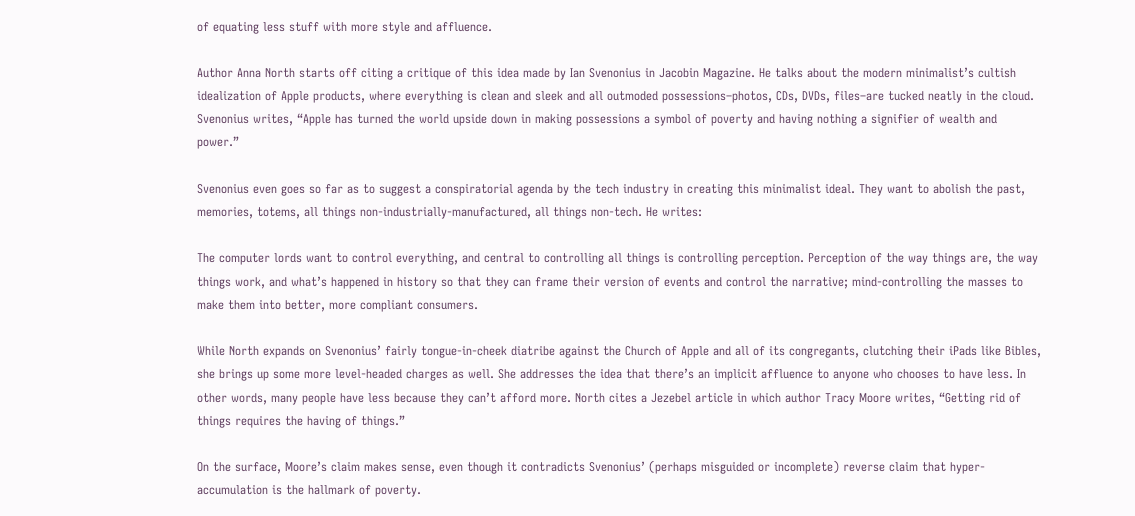of equating less stuff with more style and affluence.

Author Anna North starts off citing a critique of this idea made by Ian Svenonius in Jacobin Magazine. He talks about the modern minimalist’s cultish idealization of Apple products, where everything is clean and sleek and all outmoded possessions–photos, CDs, DVDs, files–are tucked neatly in the cloud. Svenonius writes, “Apple has turned the world upside down in making possessions a symbol of poverty and having nothing a signifier of wealth and power.”

Svenonius even goes so far as to suggest a conspiratorial agenda by the tech industry in creating this minimalist ideal. They want to abolish the past, memories, totems, all things non-industrially-manufactured, all things non-tech. He writes:

The computer lords want to control everything, and central to controlling all things is controlling perception. Perception of the way things are, the way things work, and what’s happened in history so that they can frame their version of events and control the narrative; mind-controlling the masses to make them into better, more compliant consumers.

While North expands on Svenonius’ fairly tongue-in-cheek diatribe against the Church of Apple and all of its congregants, clutching their iPads like Bibles, she brings up some more level-headed charges as well. She addresses the idea that there’s an implicit affluence to anyone who chooses to have less. In other words, many people have less because they can’t afford more. North cites a Jezebel article in which author Tracy Moore writes, “Getting rid of things requires the having of things.”

On the surface, Moore’s claim makes sense, even though it contradicts Svenonius’ (perhaps misguided or incomplete) reverse claim that hyper-accumulation is the hallmark of poverty.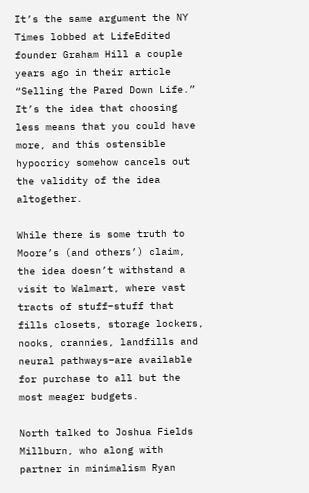It’s the same argument the NY Times lobbed at LifeEdited founder Graham Hill a couple years ago in their article “Selling the Pared Down Life.” It’s the idea that choosing less means that you could have more, and this ostensible hypocricy somehow cancels out the validity of the idea altogether.

While there is some truth to Moore’s (and others’) claim, the idea doesn’t withstand a visit to Walmart, where vast tracts of stuff–stuff that fills closets, storage lockers, nooks, crannies, landfills and neural pathways–are available for purchase to all but the most meager budgets.

North talked to Joshua Fields Millburn, who along with partner in minimalism Ryan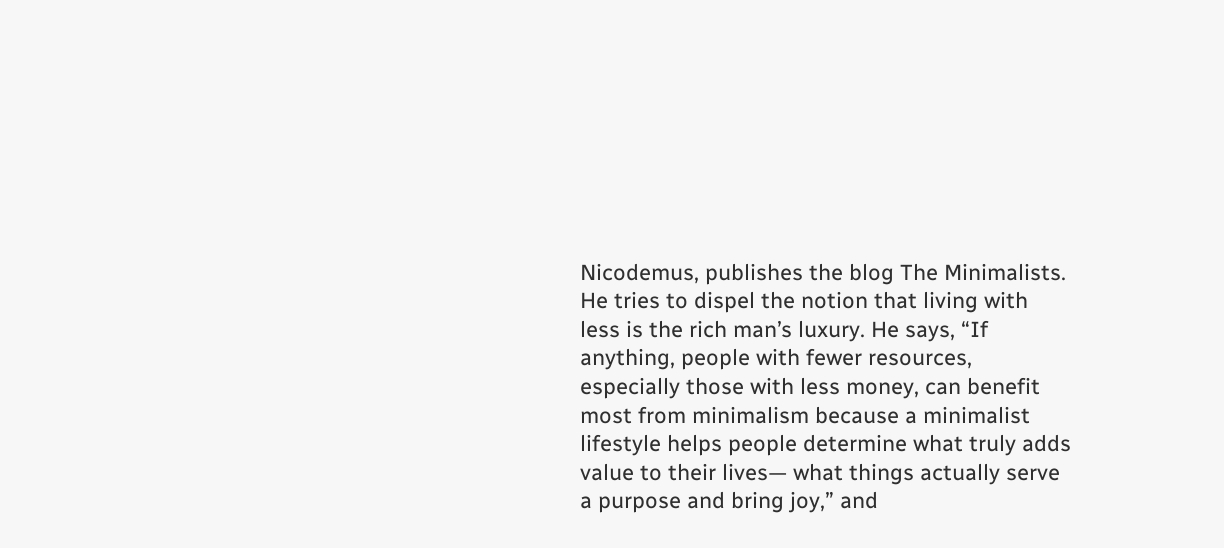Nicodemus, publishes the blog The Minimalists. He tries to dispel the notion that living with less is the rich man’s luxury. He says, “If anything, people with fewer resources, especially those with less money, can benefit most from minimalism because a minimalist lifestyle helps people determine what truly adds value to their lives— what things actually serve a purpose and bring joy,” and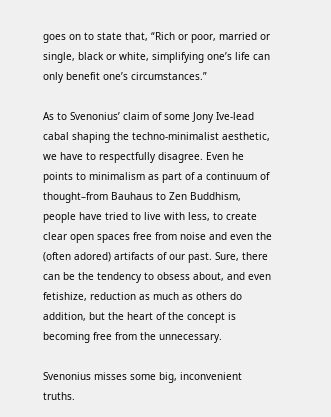goes on to state that, “Rich or poor, married or single, black or white, simplifying one’s life can only benefit one’s circumstances.”

As to Svenonius’ claim of some Jony Ive-lead cabal shaping the techno-minimalist aesthetic, we have to respectfully disagree. Even he points to minimalism as part of a continuum of thought–from Bauhaus to Zen Buddhism, people have tried to live with less, to create clear open spaces free from noise and even the (often adored) artifacts of our past. Sure, there can be the tendency to obsess about, and even fetishize, reduction as much as others do addition, but the heart of the concept is becoming free from the unnecessary.

Svenonius misses some big, inconvenient truths.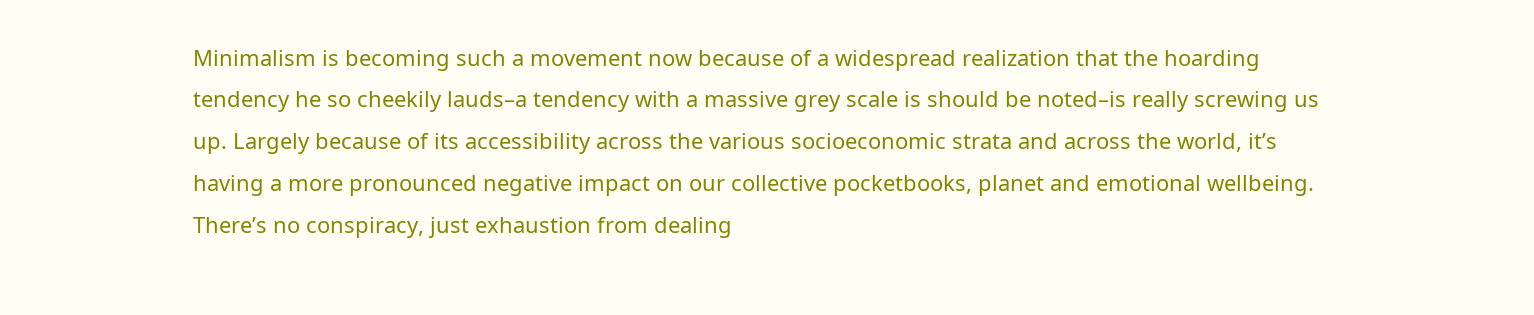Minimalism is becoming such a movement now because of a widespread realization that the hoarding tendency he so cheekily lauds–a tendency with a massive grey scale is should be noted–is really screwing us up. Largely because of its accessibility across the various socioeconomic strata and across the world, it’s having a more pronounced negative impact on our collective pocketbooks, planet and emotional wellbeing. There’s no conspiracy, just exhaustion from dealing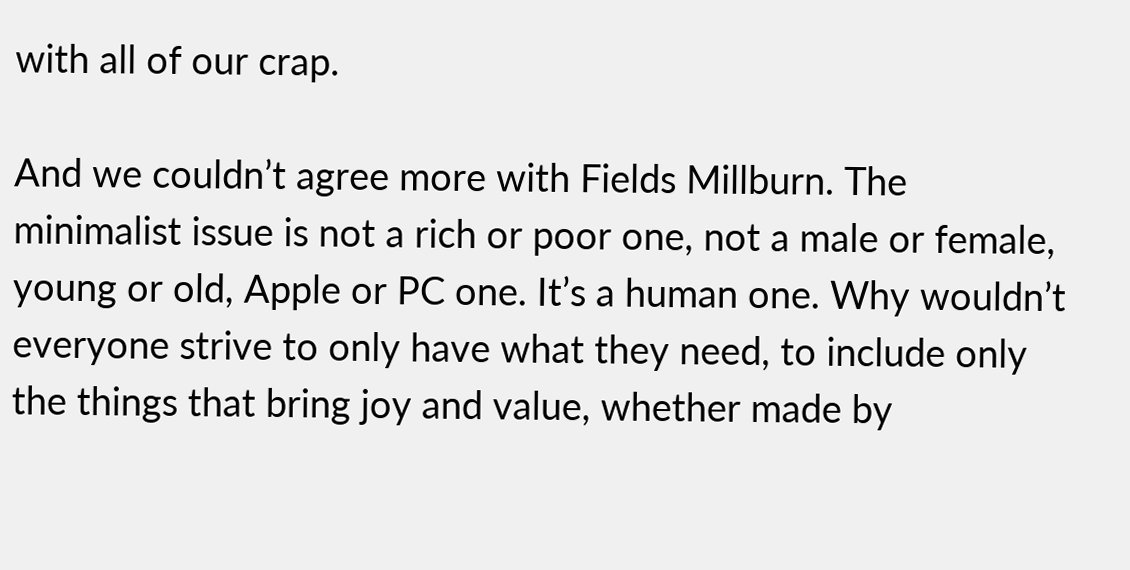with all of our crap.

And we couldn’t agree more with Fields Millburn. The minimalist issue is not a rich or poor one, not a male or female, young or old, Apple or PC one. It’s a human one. Why wouldn’t everyone strive to only have what they need, to include only the things that bring joy and value, whether made by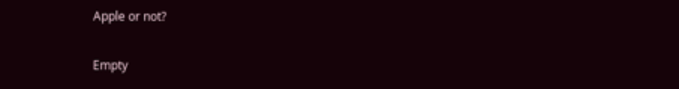Apple or not?

Empty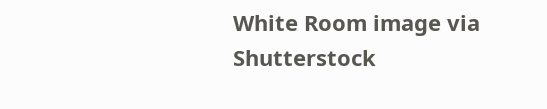White Room image via Shutterstock